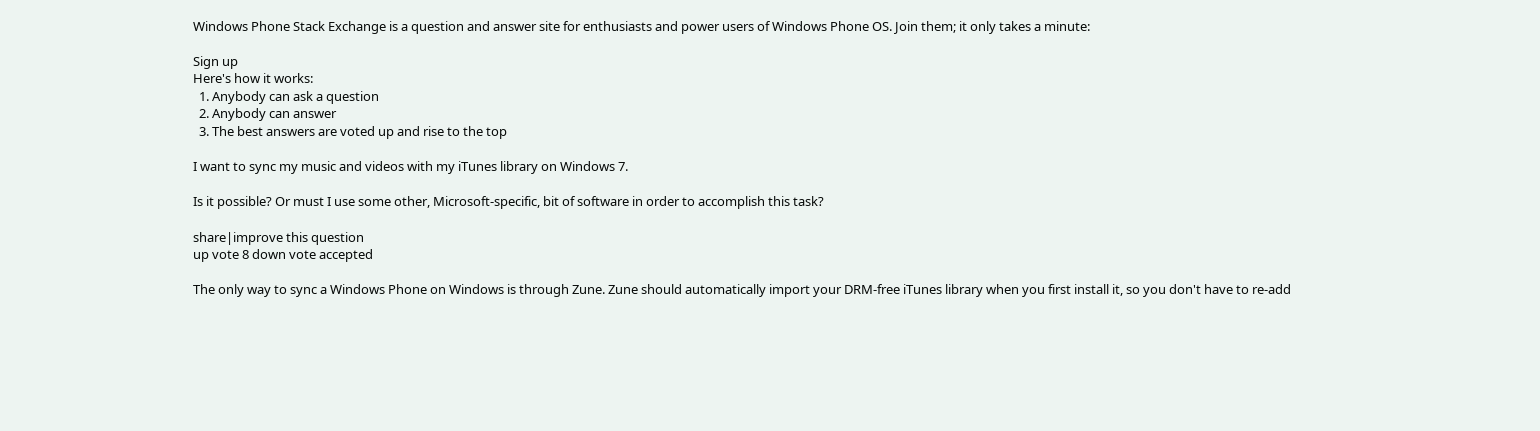Windows Phone Stack Exchange is a question and answer site for enthusiasts and power users of Windows Phone OS. Join them; it only takes a minute:

Sign up
Here's how it works:
  1. Anybody can ask a question
  2. Anybody can answer
  3. The best answers are voted up and rise to the top

I want to sync my music and videos with my iTunes library on Windows 7.

Is it possible? Or must I use some other, Microsoft-specific, bit of software in order to accomplish this task?

share|improve this question
up vote 8 down vote accepted

The only way to sync a Windows Phone on Windows is through Zune. Zune should automatically import your DRM-free iTunes library when you first install it, so you don't have to re-add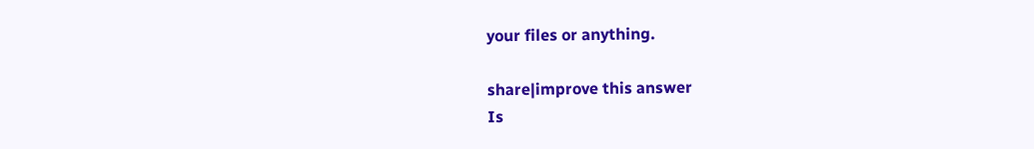your files or anything.

share|improve this answer
Is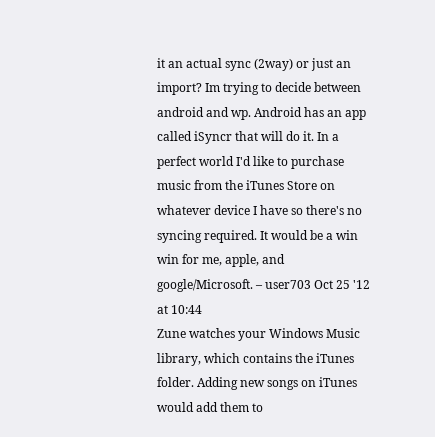it an actual sync (2way) or just an import? Im trying to decide between android and wp. Android has an app called iSyncr that will do it. In a perfect world I'd like to purchase music from the iTunes Store on whatever device I have so there's no syncing required. It would be a win win for me, apple, and google/Microsoft. – user703 Oct 25 '12 at 10:44
Zune watches your Windows Music library, which contains the iTunes folder. Adding new songs on iTunes would add them to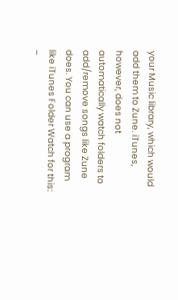your Music library, which would add them to Zune. iTunes, however, does not automatically watch folders to add/remove songs like Zune does. You can use a program like iTunes Folder Watch for this: –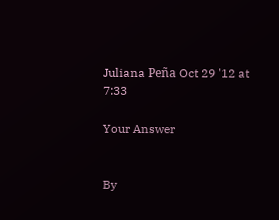Juliana Peña Oct 29 '12 at 7:33

Your Answer


By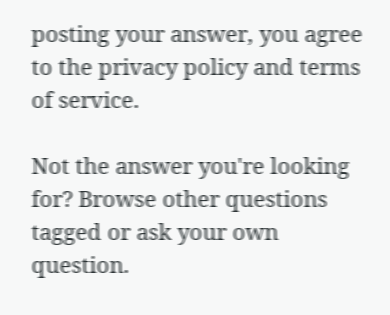posting your answer, you agree to the privacy policy and terms of service.

Not the answer you're looking for? Browse other questions tagged or ask your own question.